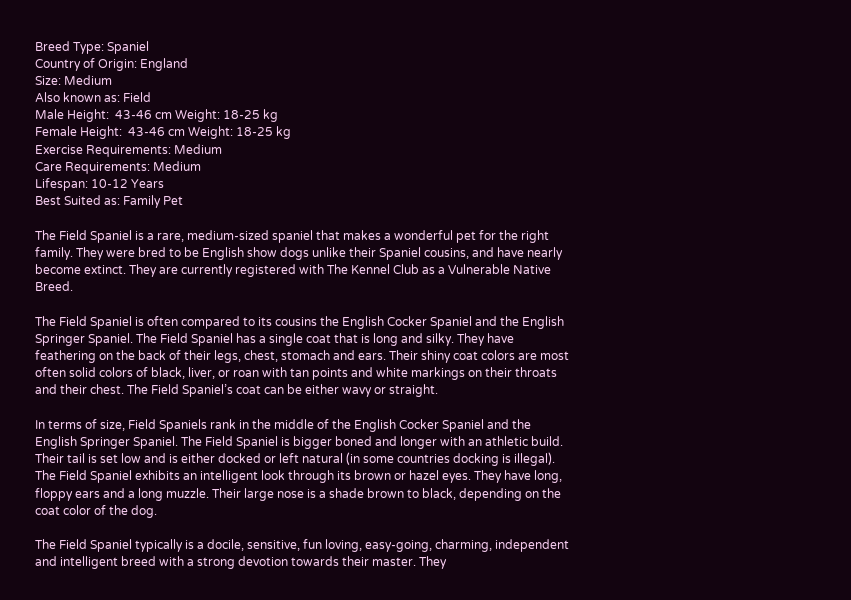Breed Type: Spaniel
Country of Origin: England
Size: Medium
Also known as: Field
Male Height:  43-46 cm Weight: 18-25 kg
Female Height:  43-46 cm Weight: 18-25 kg
Exercise Requirements: Medium
Care Requirements: Medium
Lifespan: 10-12 Years
Best Suited as: Family Pet

The Field Spaniel is a rare, medium-sized spaniel that makes a wonderful pet for the right family. They were bred to be English show dogs unlike their Spaniel cousins, and have nearly become extinct. They are currently registered with The Kennel Club as a Vulnerable Native Breed.

The Field Spaniel is often compared to its cousins the English Cocker Spaniel and the English Springer Spaniel. The Field Spaniel has a single coat that is long and silky. They have feathering on the back of their legs, chest, stomach and ears. Their shiny coat colors are most often solid colors of black, liver, or roan with tan points and white markings on their throats and their chest. The Field Spaniel’s coat can be either wavy or straight.

In terms of size, Field Spaniels rank in the middle of the English Cocker Spaniel and the English Springer Spaniel. The Field Spaniel is bigger boned and longer with an athletic build. Their tail is set low and is either docked or left natural (in some countries docking is illegal). The Field Spaniel exhibits an intelligent look through its brown or hazel eyes. They have long, floppy ears and a long muzzle. Their large nose is a shade brown to black, depending on the coat color of the dog.

The Field Spaniel typically is a docile, sensitive, fun loving, easy-going, charming, independent and intelligent breed with a strong devotion towards their master. They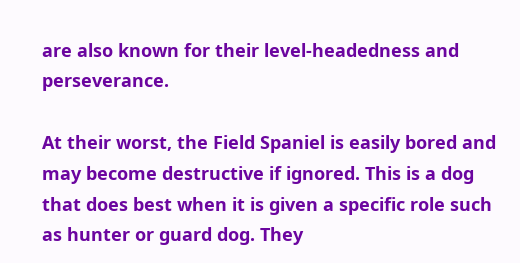are also known for their level-headedness and perseverance.

At their worst, the Field Spaniel is easily bored and may become destructive if ignored. This is a dog that does best when it is given a specific role such as hunter or guard dog. They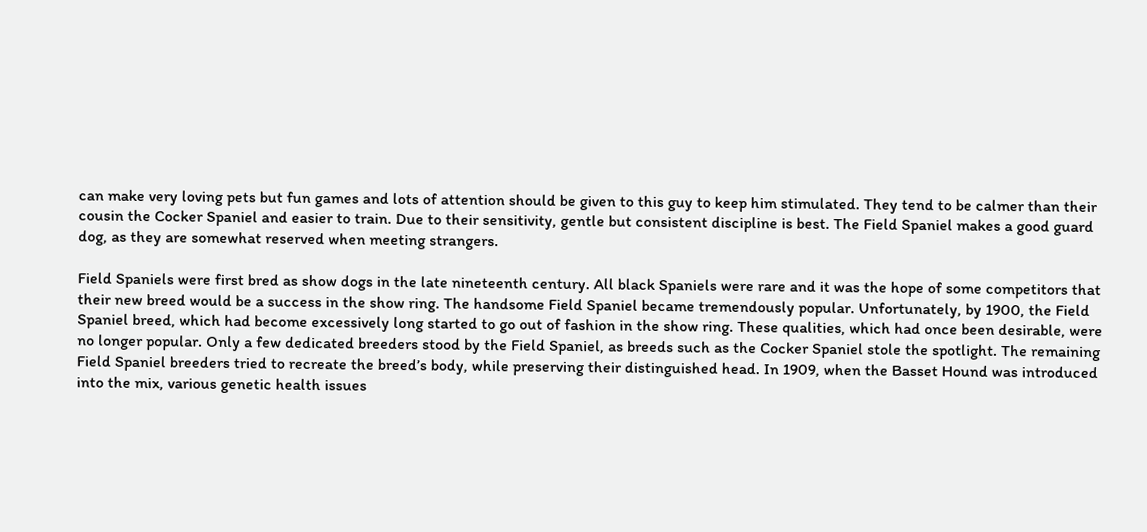can make very loving pets but fun games and lots of attention should be given to this guy to keep him stimulated. They tend to be calmer than their cousin the Cocker Spaniel and easier to train. Due to their sensitivity, gentle but consistent discipline is best. The Field Spaniel makes a good guard dog, as they are somewhat reserved when meeting strangers.

Field Spaniels were first bred as show dogs in the late nineteenth century. All black Spaniels were rare and it was the hope of some competitors that their new breed would be a success in the show ring. The handsome Field Spaniel became tremendously popular. Unfortunately, by 1900, the Field Spaniel breed, which had become excessively long started to go out of fashion in the show ring. These qualities, which had once been desirable, were no longer popular. Only a few dedicated breeders stood by the Field Spaniel, as breeds such as the Cocker Spaniel stole the spotlight. The remaining Field Spaniel breeders tried to recreate the breed’s body, while preserving their distinguished head. In 1909, when the Basset Hound was introduced into the mix, various genetic health issues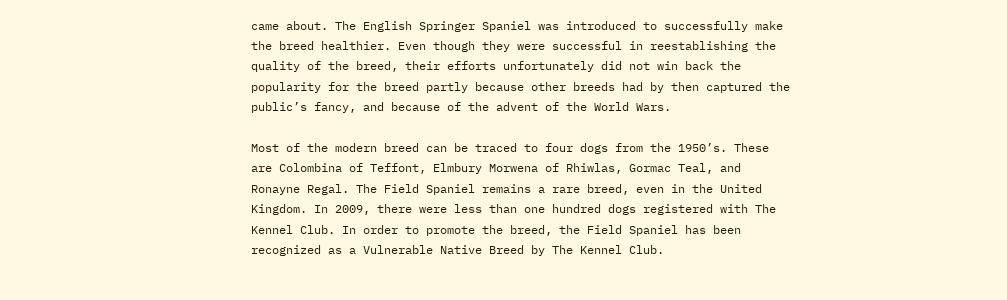came about. The English Springer Spaniel was introduced to successfully make the breed healthier. Even though they were successful in reestablishing the quality of the breed, their efforts unfortunately did not win back the popularity for the breed partly because other breeds had by then captured the public’s fancy, and because of the advent of the World Wars.

Most of the modern breed can be traced to four dogs from the 1950’s. These are Colombina of Teffont, Elmbury Morwena of Rhiwlas, Gormac Teal, and Ronayne Regal. The Field Spaniel remains a rare breed, even in the United Kingdom. In 2009, there were less than one hundred dogs registered with The Kennel Club. In order to promote the breed, the Field Spaniel has been recognized as a Vulnerable Native Breed by The Kennel Club.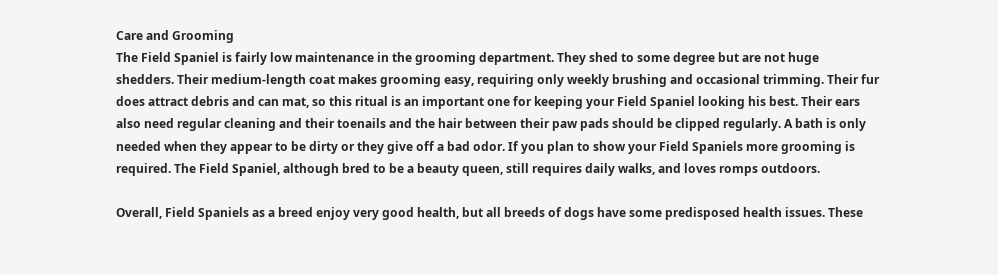Care and Grooming
The Field Spaniel is fairly low maintenance in the grooming department. They shed to some degree but are not huge shedders. Their medium-length coat makes grooming easy, requiring only weekly brushing and occasional trimming. Their fur does attract debris and can mat, so this ritual is an important one for keeping your Field Spaniel looking his best. Their ears also need regular cleaning and their toenails and the hair between their paw pads should be clipped regularly. A bath is only needed when they appear to be dirty or they give off a bad odor. If you plan to show your Field Spaniels more grooming is required. The Field Spaniel, although bred to be a beauty queen, still requires daily walks, and loves romps outdoors.

Overall, Field Spaniels as a breed enjoy very good health, but all breeds of dogs have some predisposed health issues. These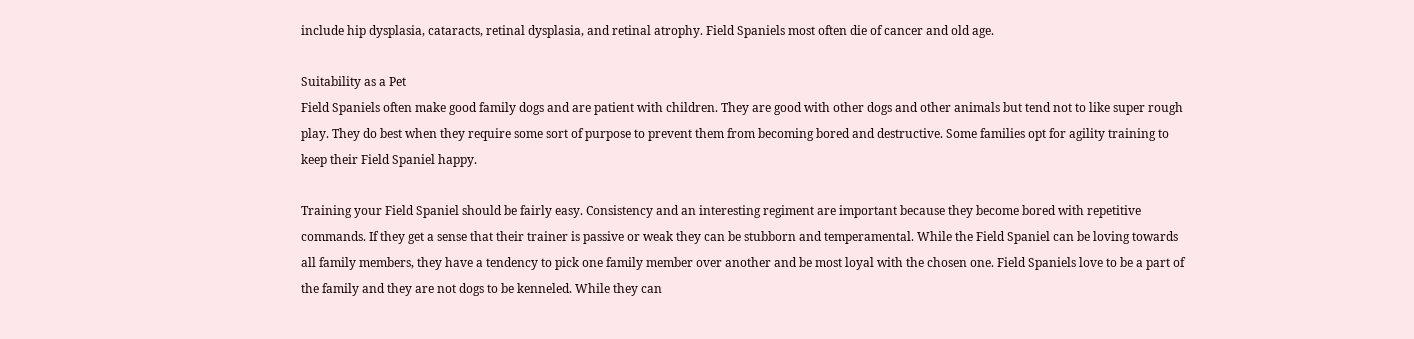include hip dysplasia, cataracts, retinal dysplasia, and retinal atrophy. Field Spaniels most often die of cancer and old age.

Suitability as a Pet
Field Spaniels often make good family dogs and are patient with children. They are good with other dogs and other animals but tend not to like super rough play. They do best when they require some sort of purpose to prevent them from becoming bored and destructive. Some families opt for agility training to keep their Field Spaniel happy.

Training your Field Spaniel should be fairly easy. Consistency and an interesting regiment are important because they become bored with repetitive commands. If they get a sense that their trainer is passive or weak they can be stubborn and temperamental. While the Field Spaniel can be loving towards all family members, they have a tendency to pick one family member over another and be most loyal with the chosen one. Field Spaniels love to be a part of the family and they are not dogs to be kenneled. While they can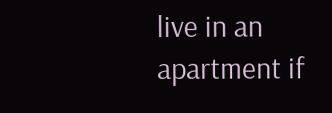live in an apartment if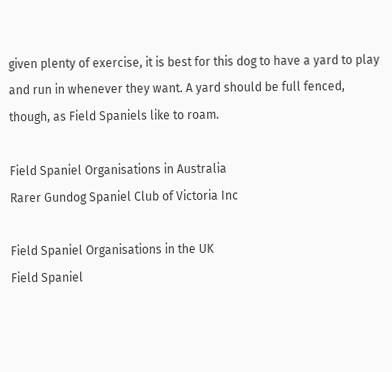given plenty of exercise, it is best for this dog to have a yard to play and run in whenever they want. A yard should be full fenced, though, as Field Spaniels like to roam.

Field Spaniel Organisations in Australia
Rarer Gundog Spaniel Club of Victoria Inc

Field Spaniel Organisations in the UK
Field Spaniel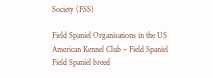Society (FSS)

Field Spaniel Organisations in the US
American Kennel Club – Field Spaniel
Field Spaniel breed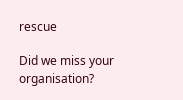rescue

Did we miss your organisation?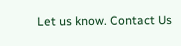Let us know. Contact Us